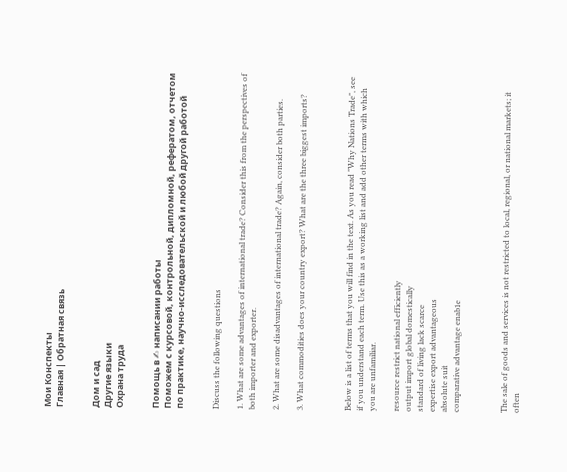Мои Конспекты
Главная | Обратная связь


Дом и сад
Другие языки
Охрана труда


Помощь в ✍ написании работы
Поможем с курсовой, контрольной, дипломной, рефератом, отчетом по практике, научно-исследовательской и любой другой работой


Discuss the following questions

1. What are some advantages of international trade? Consider this from the perspectives of both importer and exporter.

2. What are some disadvantages of international trade? Again, consider both parties.

3. What commodities does your country export? What are the three biggest imports?



Below is a list of terms that you will find in the text. As you read "Why Nations Trade", see if you understand each term. Use this as a working list and add other terms with which you are unfamiliar.

resource restrict national efficiently
output import global domestically
standard of living lack scarce
expertise export advantageous
absolute suit
comparative advantage enab1e



The sale of goods and services is not restricted to local, regional, or national markets; it often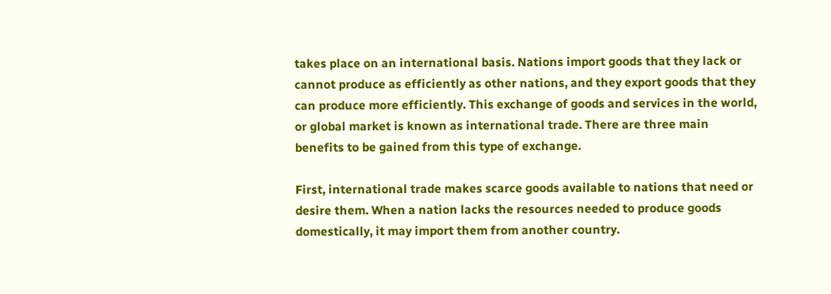takes place on an international basis. Nations import goods that they lack or cannot produce as efficiently as other nations, and they export goods that they can produce more efficiently. This exchange of goods and services in the world, or global market is known as international trade. There are three main benefits to be gained from this type of exchange.

First, international trade makes scarce goods available to nations that need or desire them. When a nation lacks the resources needed to produce goods domestically, it may import them from another country.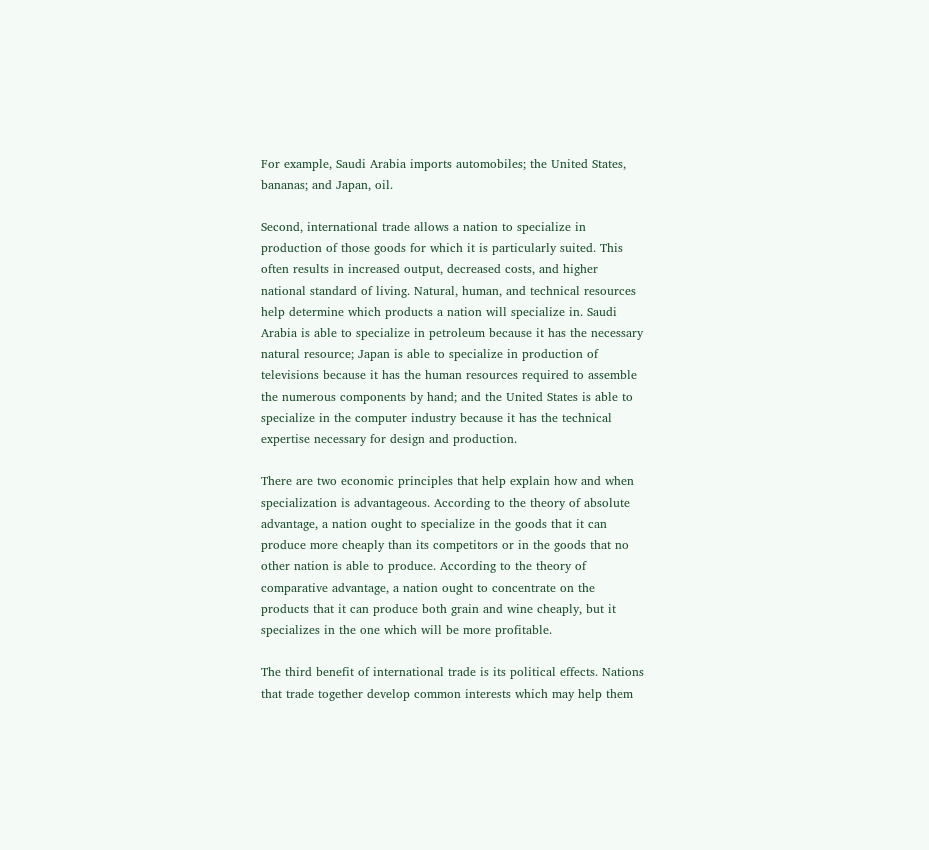For example, Saudi Arabia imports automobiles; the United States, bananas; and Japan, oil.

Second, international trade allows a nation to specialize in production of those goods for which it is particularly suited. This often results in increased output, decreased costs, and higher national standard of living. Natural, human, and technical resources help determine which products a nation will specialize in. Saudi Arabia is able to specialize in petroleum because it has the necessary natural resource; Japan is able to specialize in production of televisions because it has the human resources required to assemble the numerous components by hand; and the United States is able to specialize in the computer industry because it has the technical expertise necessary for design and production.

There are two economic principles that help explain how and when specialization is advantageous. According to the theory of absolute advantage, a nation ought to specialize in the goods that it can produce more cheaply than its competitors or in the goods that no other nation is able to produce. According to the theory of comparative advantage, a nation ought to concentrate on the products that it can produce both grain and wine cheaply, but it specializes in the one which will be more profitable.

The third benefit of international trade is its political effects. Nations that trade together develop common interests which may help them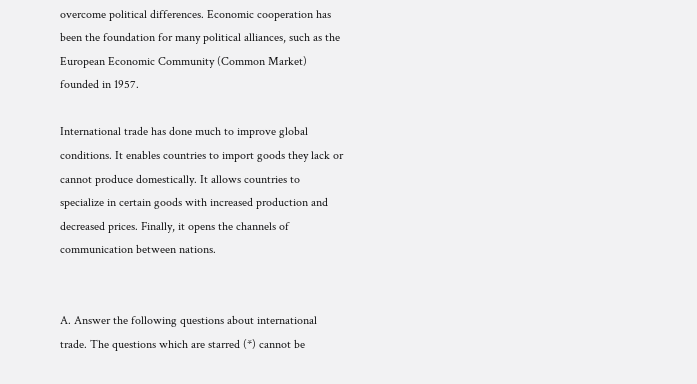overcome political differences. Economic cooperation has been the foundation for many political alliances, such as the European Economic Community (Common Market) founded in 1957.

International trade has done much to improve global conditions. It enables countries to import goods they lack or cannot produce domestically. It allows countries to specialize in certain goods with increased production and decreased prices. Finally, it opens the channels of communication between nations.


A. Answer the following questions about international trade. The questions which are starred (*) cannot be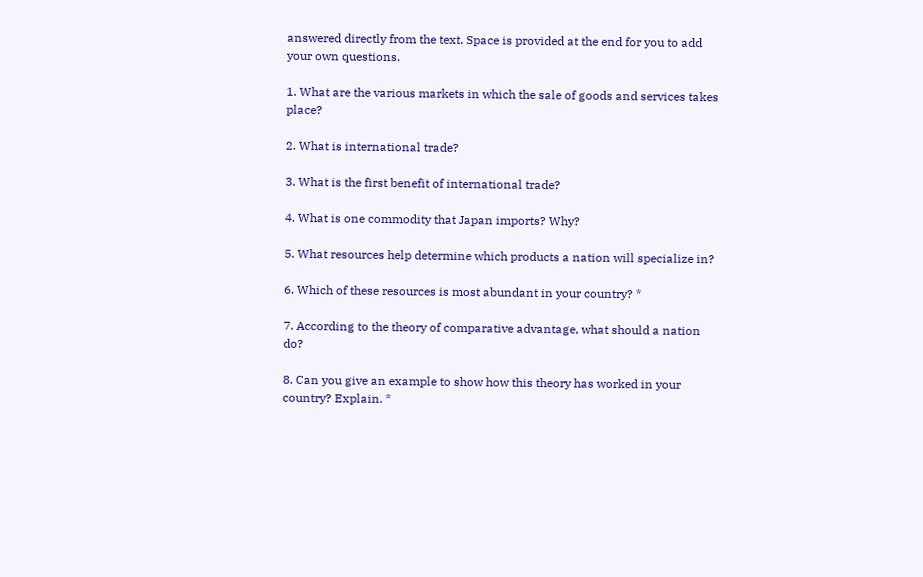answered directly from the text. Space is provided at the end for you to add your own questions.

1. What are the various markets in which the sale of goods and services takes place?

2. What is international trade?

3. What is the first benefit of international trade?

4. What is one commodity that Japan imports? Why?

5. What resources help determine which products a nation will specialize in?

6. Which of these resources is most abundant in your country? *

7. According to the theory of comparative advantage, what should a nation do?

8. Can you give an example to show how this theory has worked in your country? Explain. *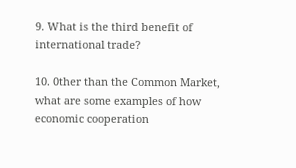9. What is the third benefit of international trade?

10. 0ther than the Common Market, what are some examples of how economic cooperation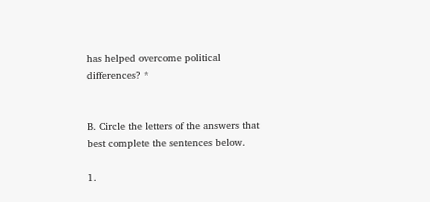has helped overcome political differences? *


B. Circle the letters of the answers that best complete the sentences below.

1.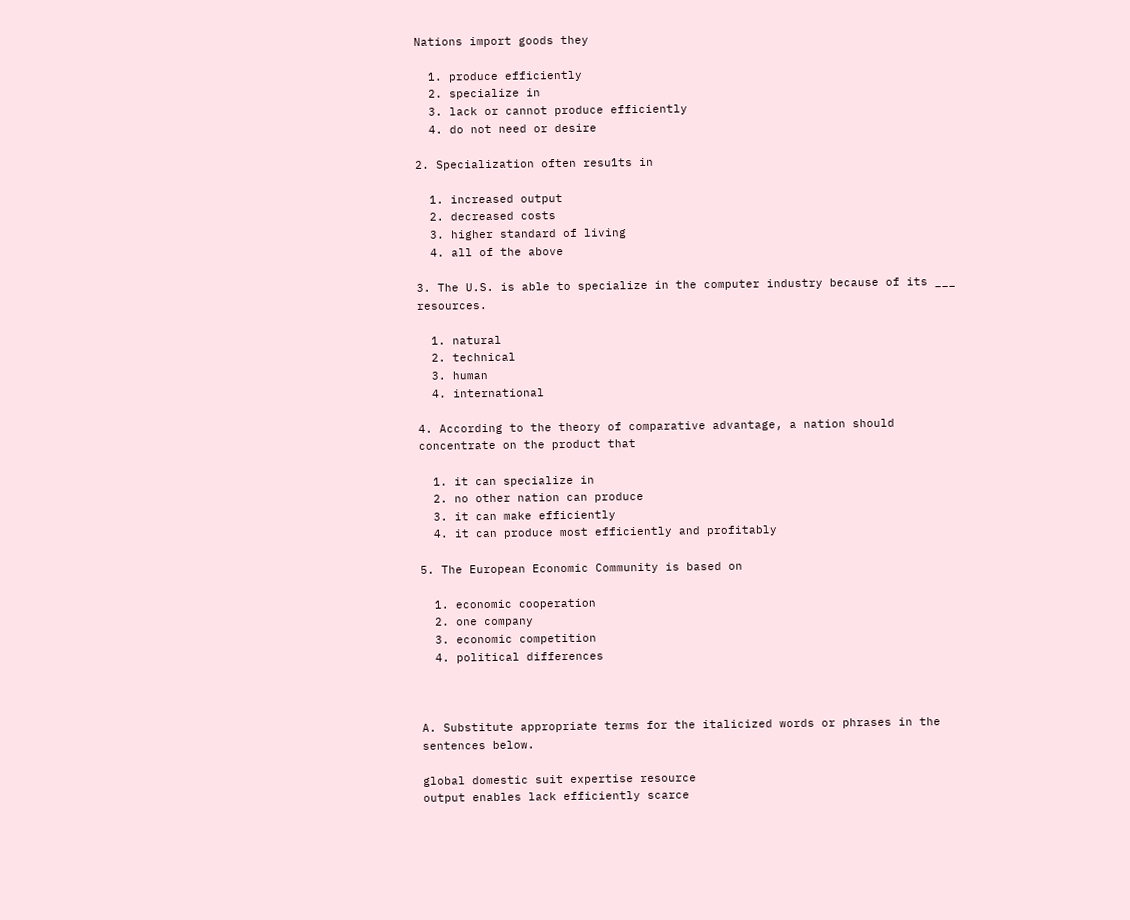Nations import goods they

  1. produce efficiently
  2. specialize in
  3. lack or cannot produce efficiently
  4. do not need or desire

2. Specialization often resu1ts in

  1. increased output
  2. decreased costs
  3. higher standard of living
  4. all of the above

3. The U.S. is able to specialize in the computer industry because of its ___ resources.

  1. natural
  2. technical
  3. human
  4. international

4. According to the theory of comparative advantage, a nation should concentrate on the product that

  1. it can specialize in
  2. no other nation can produce
  3. it can make efficiently
  4. it can produce most efficiently and profitably

5. The European Economic Community is based on

  1. economic cooperation
  2. one company
  3. economic competition
  4. political differences



A. Substitute appropriate terms for the italicized words or phrases in the sentences below.

global domestic suit expertise resource
output enables lack efficiently scarce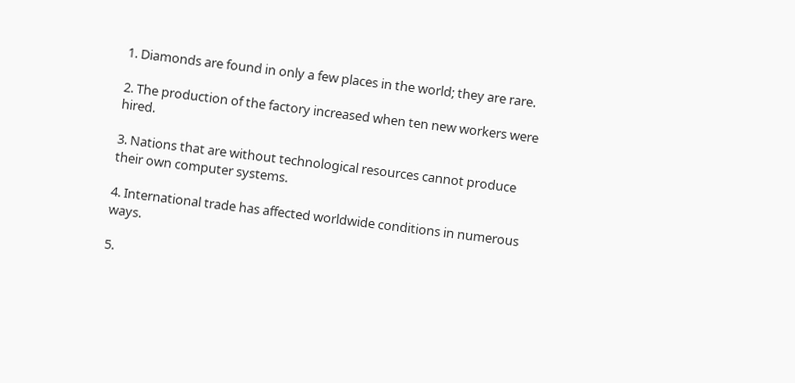1. Diamonds are found in only a few places in the world; they are rare.

2. The production of the factory increased when ten new workers were hired.

3. Nations that are without technological resources cannot produce their own computer systems.

4. International trade has affected worldwide conditions in numerous ways.

5.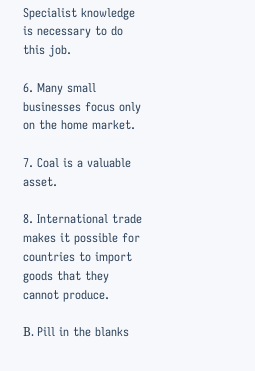Specialist knowledge is necessary to do this job.

6. Many small businesses focus only on the home market.

7. Coal is a valuable asset.

8. International trade makes it possible for countries to import goods that they cannot produce.

В. Pill in the blanks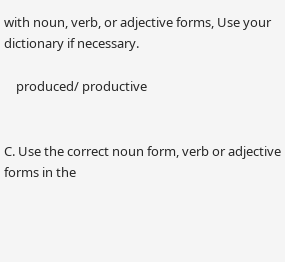with noun, verb, or adjective forms, Use your dictionary if necessary.

    produced/ productive


C. Use the correct noun form, verb or adjective forms in the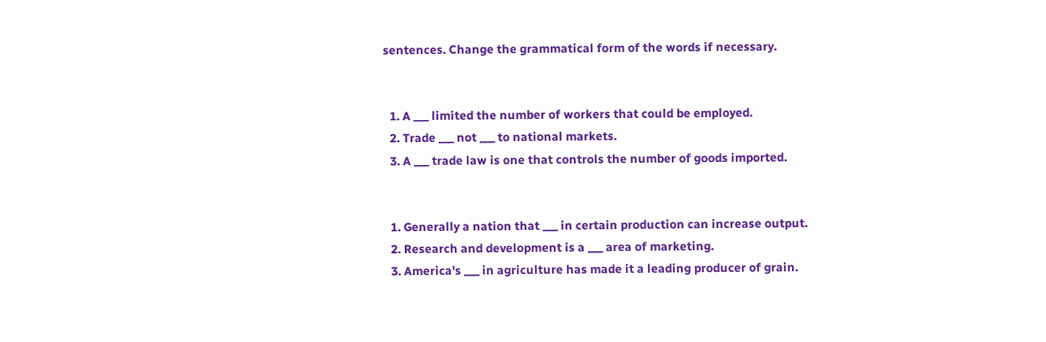sentences. Change the grammatical form of the words if necessary.


  1. A ___ limited the number of workers that could be employed.
  2. Trade ___ not ___ to national markets.
  3. A ___ trade law is one that controls the number of goods imported.


  1. Generally a nation that ___ in certain production can increase output.
  2. Research and development is a ___ area of marketing.
  3. America's ___ in agriculture has made it a leading producer of grain.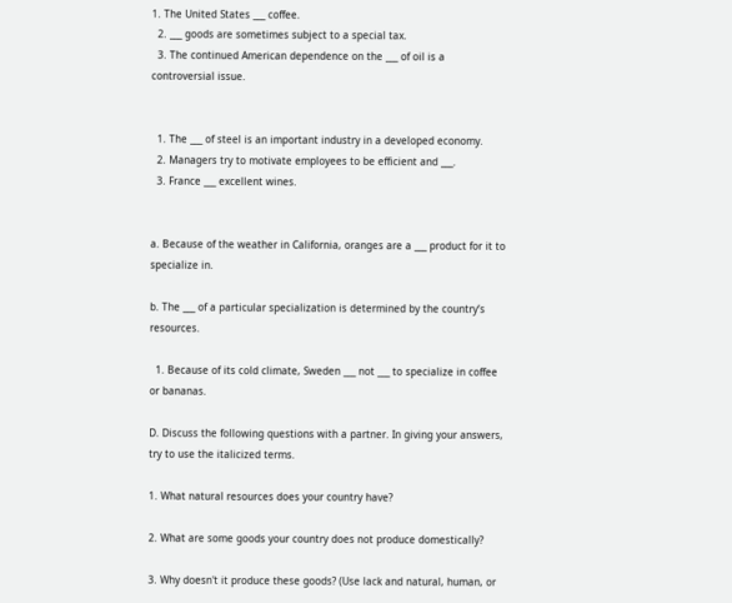1. The United States ___ coffee.
  2. ___ goods are sometimes subject to a special tax.
  3. The continued American dependence on the ___ of oil is a controversial issue.


  1. The ___ of steel is an important industry in a developed economy.
  2. Managers try to motivate employees to be efficient and ___.
  3. France ___ excellent wines.


a. Because of the weather in California, oranges are a ___ product for it to specialize in.

b. The ___ of a particular specialization is determined by the country’s resources.

  1. Because of its cold climate, Sweden ___ not ___ to specialize in coffee or bananas.

D. Discuss the following questions with a partner. In giving your answers, try to use the italicized terms.

1. What natural resources does your country have?

2. What are some goods your country does not produce domestically?

3. Why doesn't it produce these goods? (Use lack and natural, human, or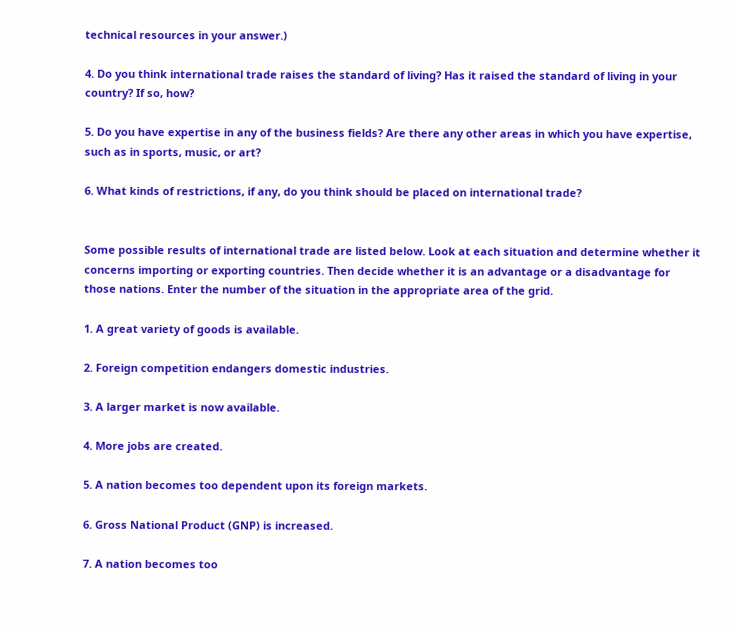technical resources in your answer.)

4. Do you think international trade raises the standard of living? Has it raised the standard of living in your country? If so, how?

5. Do you have expertise in any of the business fields? Are there any other areas in which you have expertise, such as in sports, music, or art?

6. What kinds of restrictions, if any, do you think should be placed on international trade?


Some possible results of international trade are listed below. Look at each situation and determine whether it concerns importing or exporting countries. Then decide whether it is an advantage or a disadvantage for those nations. Enter the number of the situation in the appropriate area of the grid.

1. A great variety of goods is available.

2. Foreign competition endangers domestic industries.

3. A larger market is now available.

4. More jobs are created.

5. A nation becomes too dependent upon its foreign markets.

6. Gross National Product (GNP) is increased.

7. A nation becomes too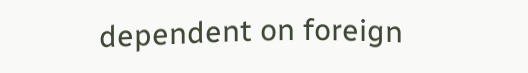dependent on foreign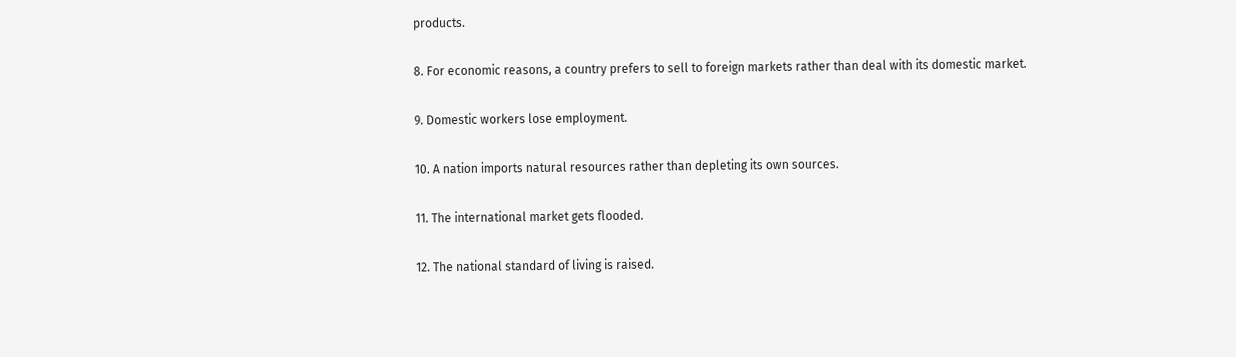products.

8. For economic reasons, a country prefers to sell to foreign markets rather than deal with its domestic market.

9. Domestic workers lose employment.

10. A nation imports natural resources rather than depleting its own sources.

11. The international market gets flooded.

12. The national standard of living is raised.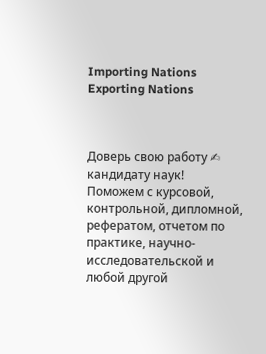Importing Nations Exporting Nations



Доверь свою работу ✍ кандидату наук!
Поможем с курсовой, контрольной, дипломной, рефератом, отчетом по практике, научно-исследовательской и любой другой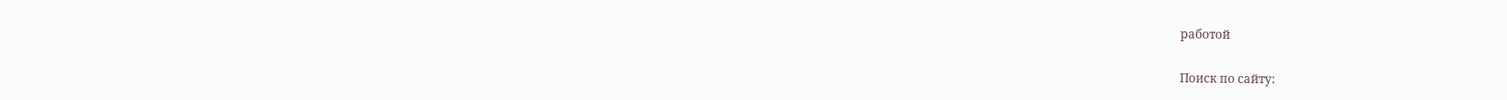работой

Поиск по сайту: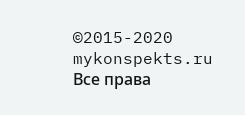©2015-2020 mykonspekts.ru Все права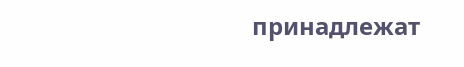принадлежат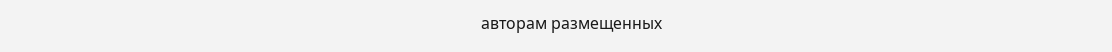авторам размещенных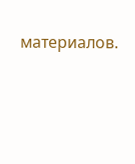материалов.